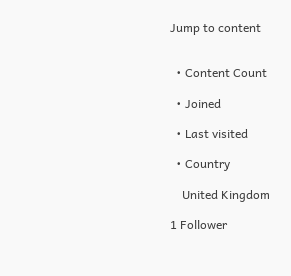Jump to content


  • Content Count

  • Joined

  • Last visited

  • Country

    United Kingdom

1 Follower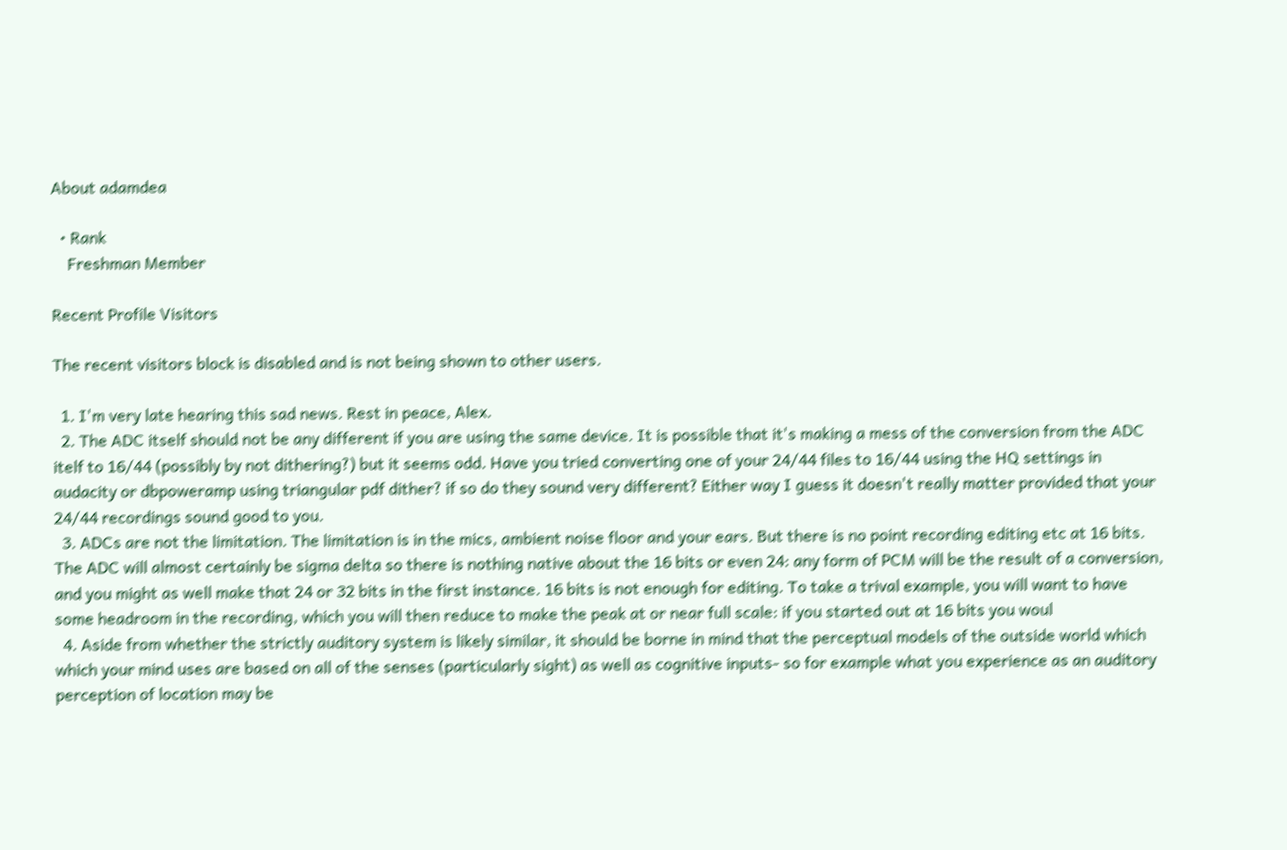About adamdea

  • Rank
    Freshman Member

Recent Profile Visitors

The recent visitors block is disabled and is not being shown to other users.

  1. I'm very late hearing this sad news. Rest in peace, Alex.
  2. The ADC itself should not be any different if you are using the same device. It is possible that it's making a mess of the conversion from the ADC itelf to 16/44 (possibly by not dithering?) but it seems odd. Have you tried converting one of your 24/44 files to 16/44 using the HQ settings in audacity or dbpoweramp using triangular pdf dither? if so do they sound very different? Either way I guess it doesn't really matter provided that your 24/44 recordings sound good to you.
  3. ADCs are not the limitation. The limitation is in the mics, ambient noise floor and your ears. But there is no point recording editing etc at 16 bits. The ADC will almost certainly be sigma delta so there is nothing native about the 16 bits or even 24: any form of PCM will be the result of a conversion, and you might as well make that 24 or 32 bits in the first instance. 16 bits is not enough for editing. To take a trival example, you will want to have some headroom in the recording, which you will then reduce to make the peak at or near full scale: if you started out at 16 bits you woul
  4. Aside from whether the strictly auditory system is likely similar, it should be borne in mind that the perceptual models of the outside world which which your mind uses are based on all of the senses (particularly sight) as well as cognitive inputs- so for example what you experience as an auditory perception of location may be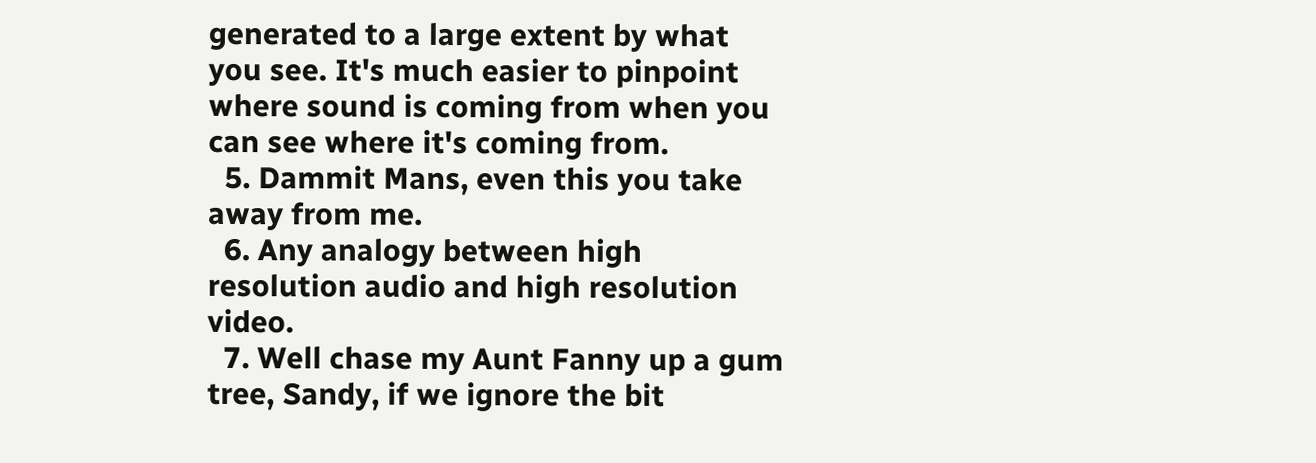generated to a large extent by what you see. It's much easier to pinpoint where sound is coming from when you can see where it's coming from.
  5. Dammit Mans, even this you take away from me.
  6. Any analogy between high resolution audio and high resolution video.
  7. Well chase my Aunt Fanny up a gum tree, Sandy, if we ignore the bit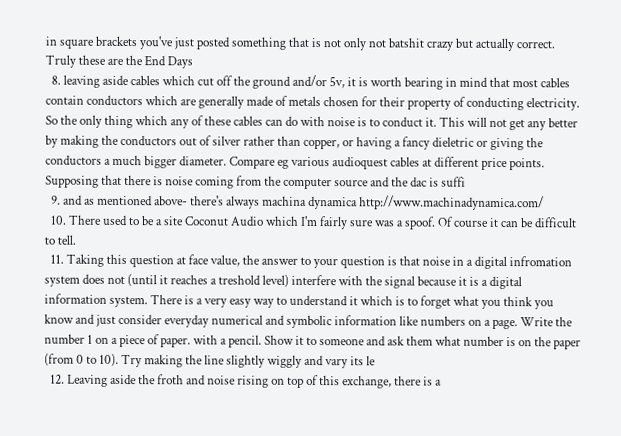in square brackets you've just posted something that is not only not batshit crazy but actually correct. Truly these are the End Days
  8. leaving aside cables which cut off the ground and/or 5v, it is worth bearing in mind that most cables contain conductors which are generally made of metals chosen for their property of conducting electricity. So the only thing which any of these cables can do with noise is to conduct it. This will not get any better by making the conductors out of silver rather than copper, or having a fancy dieletric or giving the conductors a much bigger diameter. Compare eg various audioquest cables at different price points. Supposing that there is noise coming from the computer source and the dac is suffi
  9. and as mentioned above- there's always machina dynamica http://www.machinadynamica.com/
  10. There used to be a site Coconut Audio which I'm fairly sure was a spoof. Of course it can be difficult to tell.
  11. Taking this question at face value, the answer to your question is that noise in a digital infromation system does not (until it reaches a treshold level) interfere with the signal because it is a digital information system. There is a very easy way to understand it which is to forget what you think you know and just consider everyday numerical and symbolic information like numbers on a page. Write the number 1 on a piece of paper. with a pencil. Show it to someone and ask them what number is on the paper (from 0 to 10). Try making the line slightly wiggly and vary its le
  12. Leaving aside the froth and noise rising on top of this exchange, there is a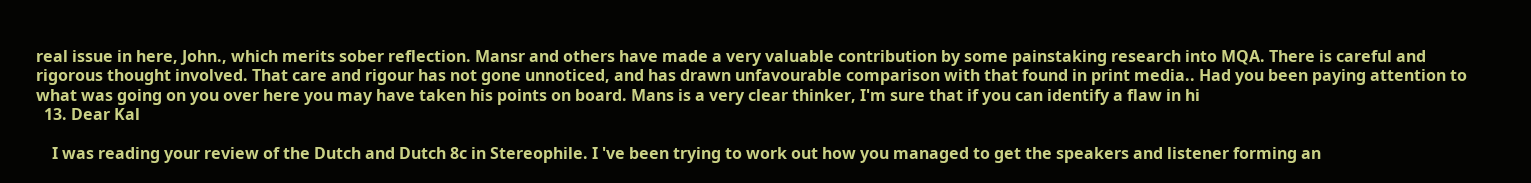real issue in here, John., which merits sober reflection. Mansr and others have made a very valuable contribution by some painstaking research into MQA. There is careful and rigorous thought involved. That care and rigour has not gone unnoticed, and has drawn unfavourable comparison with that found in print media.. Had you been paying attention to what was going on you over here you may have taken his points on board. Mans is a very clear thinker, I'm sure that if you can identify a flaw in hi
  13. Dear Kal

    I was reading your review of the Dutch and Dutch 8c in Stereophile. I 've been trying to work out how you managed to get the speakers and listener forming an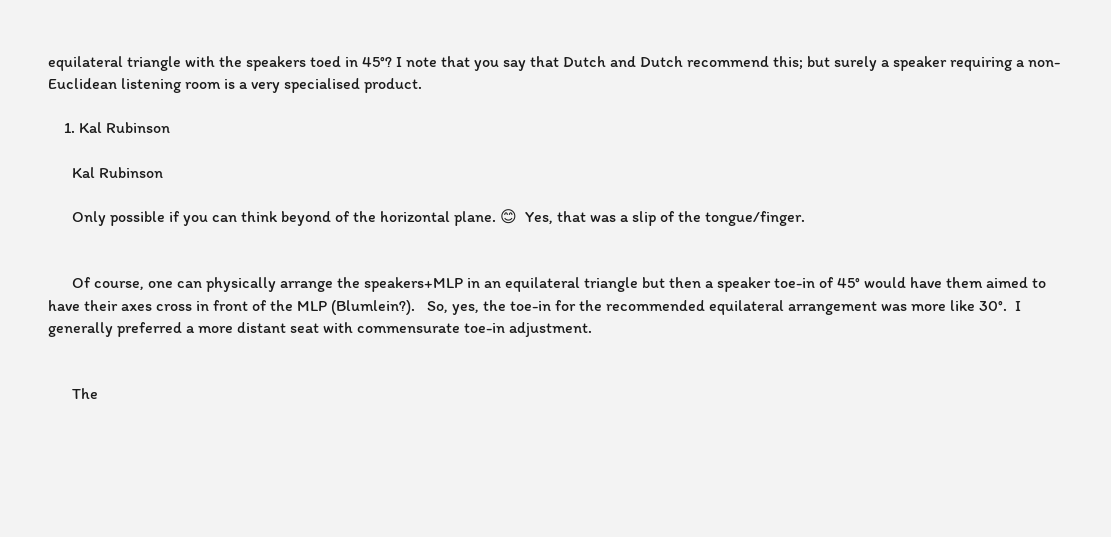equilateral triangle with the speakers toed in 45°? I note that you say that Dutch and Dutch recommend this; but surely a speaker requiring a non-Euclidean listening room is a very specialised product.

    1. Kal Rubinson

      Kal Rubinson

      Only possible if you can think beyond of the horizontal plane. 😊  Yes, that was a slip of the tongue/finger.


      Of course, one can physically arrange the speakers+MLP in an equilateral triangle but then a speaker toe-in of 45° would have them aimed to have their axes cross in front of the MLP (Blumlein?).   So, yes, the toe-in for the recommended equilateral arrangement was more like 30°.  I generally preferred a more distant seat with commensurate toe-in adjustment.


      The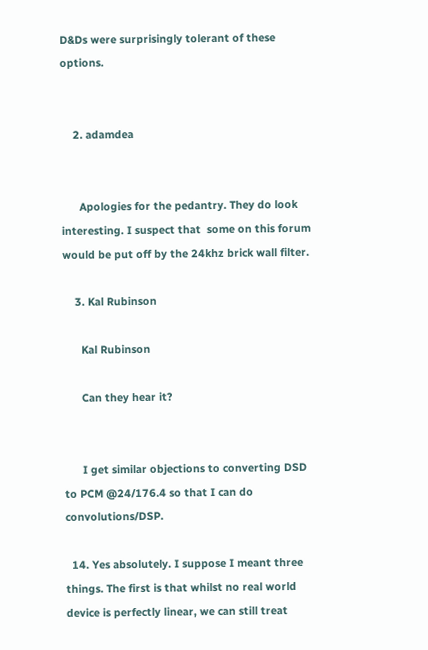D&Ds were surprisingly tolerant of these options.


    2. adamdea


      Apologies for the pedantry. They do look interesting. I suspect that  some on this forum would be put off by the 24khz brick wall filter.

    3. Kal Rubinson

      Kal Rubinson

      Can they hear it?


      I get similar objections to converting DSD to PCM @24/176.4 so that I can do convolutions/DSP.

  14. Yes absolutely. I suppose I meant three things. The first is that whilst no real world device is perfectly linear, we can still treat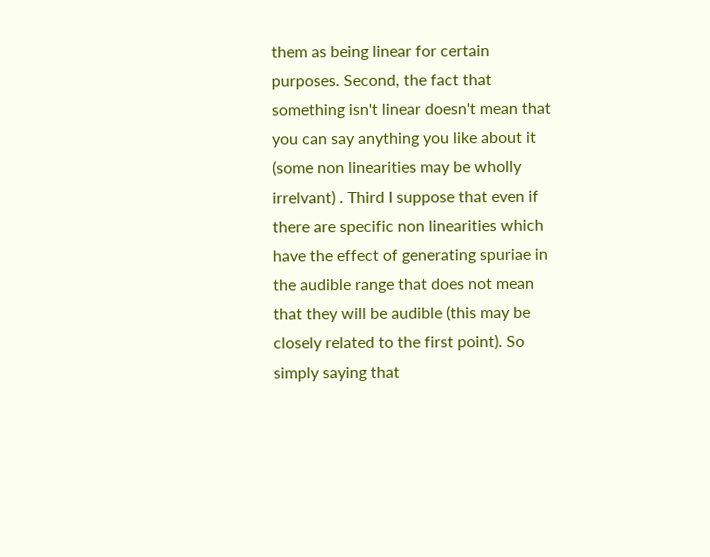them as being linear for certain purposes. Second, the fact that something isn't linear doesn't mean that you can say anything you like about it (some non linearities may be wholly irrelvant) . Third I suppose that even if there are specific non linearities which have the effect of generating spuriae in the audible range that does not mean that they will be audible (this may be closely related to the first point). So simply saying that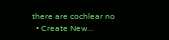there are cochlear no
  • Create New...